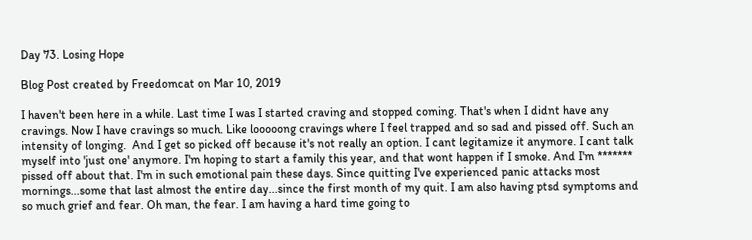Day 73. Losing Hope

Blog Post created by Freedomcat on Mar 10, 2019

I haven't been here in a while. Last time I was I started craving and stopped coming. That's when I didnt have any cravings. Now I have cravings so much. Like looooong cravings where I feel trapped and so sad and pissed off. Such an intensity of longing.  And I get so picked off because it's not really an option. I cant legitamize it anymore. I cant talk myself into 'just one' anymore. I'm hoping to start a family this year, and that wont happen if I smoke. And I'm ******* pissed off about that. I'm in such emotional pain these days. Since quitting I've experienced panic attacks most mornings...some that last almost the entire day...since the first month of my quit. I am also having ptsd symptoms and so much grief and fear. Oh man, the fear. I am having a hard time going to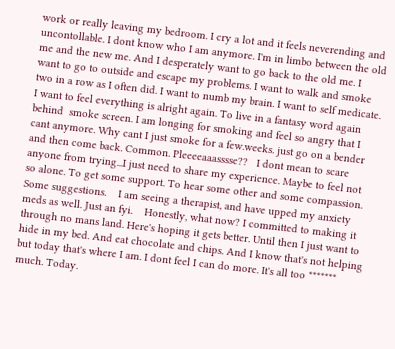work or really leaving my bedroom. I cry a lot and it feels neverending and uncontollable. I dont know who I am anymore. I'm in limbo between the old me and the new me. And I desperately want to go back to the old me. I want to go to outside and escape my problems. I want to walk and smoke two in a row as I often did. I want to numb my brain. I want to self medicate. I want to feel everything is alright again. To live in a fantasy word again behind  smoke screen. I am longing for smoking and feel so angry that I cant anymore. Why cant I just smoke for a few.weeks. just go on a bender and then come back. Common. Pleeeeaaasssse??   I dont mean to scare anyone from trying...I just need to share my experience. Maybe to feel not so alone. To get some support. To hear some other and some compassion. Some suggestions.    I am seeing a therapist, and have upped my anxiety meds as well. Just an fyi.    Honestly, what now? I committed to making it through no mans land. Here's hoping it gets better. Until then I just want to hide in my bed. And eat chocolate and chips. And I know that's not helping but today that's where I am. I dont feel I can do more. It's all too ******* much. Today.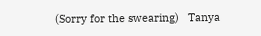(Sorry for the swearing)   Tanya